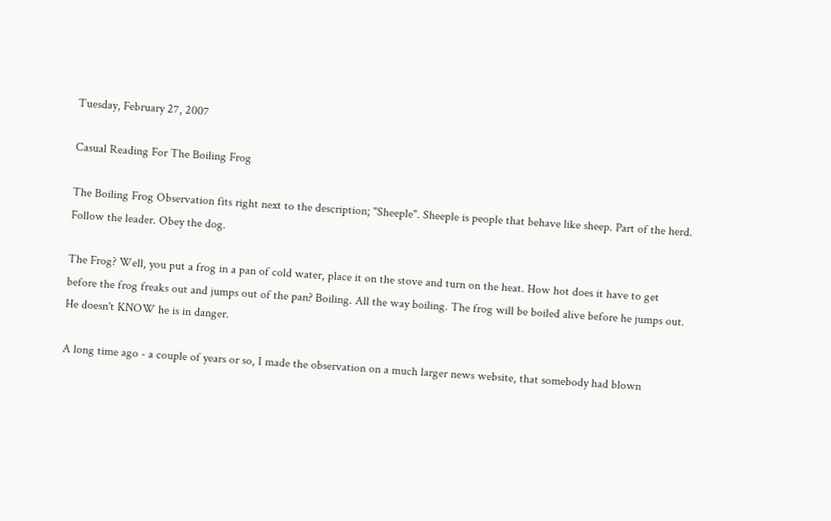Tuesday, February 27, 2007

Casual Reading For The Boiling Frog

The Boiling Frog Observation fits right next to the description; "Sheeple". Sheeple is people that behave like sheep. Part of the herd. Follow the leader. Obey the dog.

The Frog? Well, you put a frog in a pan of cold water, place it on the stove and turn on the heat. How hot does it have to get before the frog freaks out and jumps out of the pan? Boiling. All the way boiling. The frog will be boiled alive before he jumps out. He doesn't KNOW he is in danger.

A long time ago - a couple of years or so, I made the observation on a much larger news website, that somebody had blown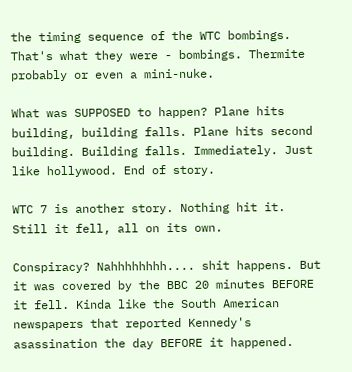the timing sequence of the WTC bombings. That's what they were - bombings. Thermite probably or even a mini-nuke.

What was SUPPOSED to happen? Plane hits building, building falls. Plane hits second building. Building falls. Immediately. Just like hollywood. End of story.

WTC 7 is another story. Nothing hit it. Still it fell, all on its own.

Conspiracy? Nahhhhhhhh.... shit happens. But it was covered by the BBC 20 minutes BEFORE it fell. Kinda like the South American newspapers that reported Kennedy's asassination the day BEFORE it happened.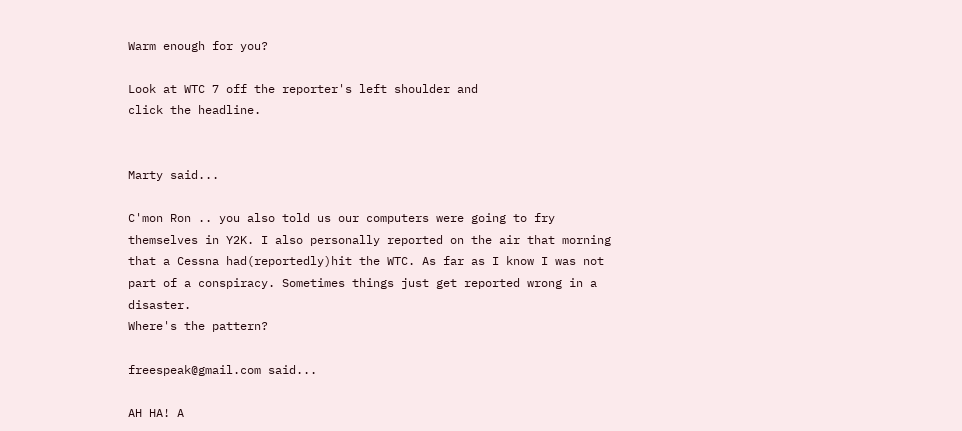Warm enough for you?

Look at WTC 7 off the reporter's left shoulder and
click the headline.


Marty said...

C'mon Ron .. you also told us our computers were going to fry themselves in Y2K. I also personally reported on the air that morning that a Cessna had(reportedly)hit the WTC. As far as I know I was not part of a conspiracy. Sometimes things just get reported wrong in a disaster.
Where's the pattern?

freespeak@gmail.com said...

AH HA! A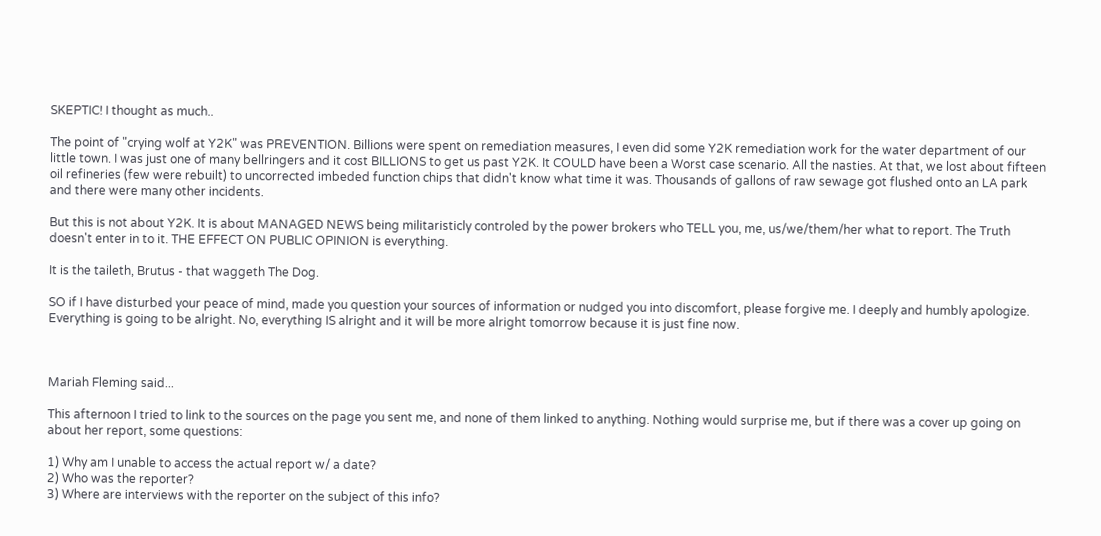SKEPTIC! I thought as much..

The point of "crying wolf at Y2K" was PREVENTION. Billions were spent on remediation measures, I even did some Y2K remediation work for the water department of our little town. I was just one of many bellringers and it cost BILLIONS to get us past Y2K. It COULD have been a Worst case scenario. All the nasties. At that, we lost about fifteen oil refineries (few were rebuilt) to uncorrected imbeded function chips that didn't know what time it was. Thousands of gallons of raw sewage got flushed onto an LA park and there were many other incidents.

But this is not about Y2K. It is about MANAGED NEWS being militaristicly controled by the power brokers who TELL you, me, us/we/them/her what to report. The Truth doesn't enter in to it. THE EFFECT ON PUBLIC OPINION is everything.

It is the taileth, Brutus - that waggeth The Dog.

SO if I have disturbed your peace of mind, made you question your sources of information or nudged you into discomfort, please forgive me. I deeply and humbly apologize. Everything is going to be alright. No, everything IS alright and it will be more alright tomorrow because it is just fine now.



Mariah Fleming said...

This afternoon I tried to link to the sources on the page you sent me, and none of them linked to anything. Nothing would surprise me, but if there was a cover up going on about her report, some questions:

1) Why am I unable to access the actual report w/ a date?
2) Who was the reporter?
3) Where are interviews with the reporter on the subject of this info?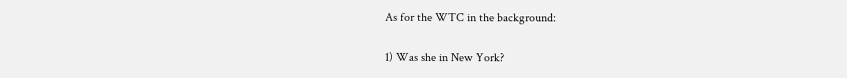As for the WTC in the background:

1) Was she in New York?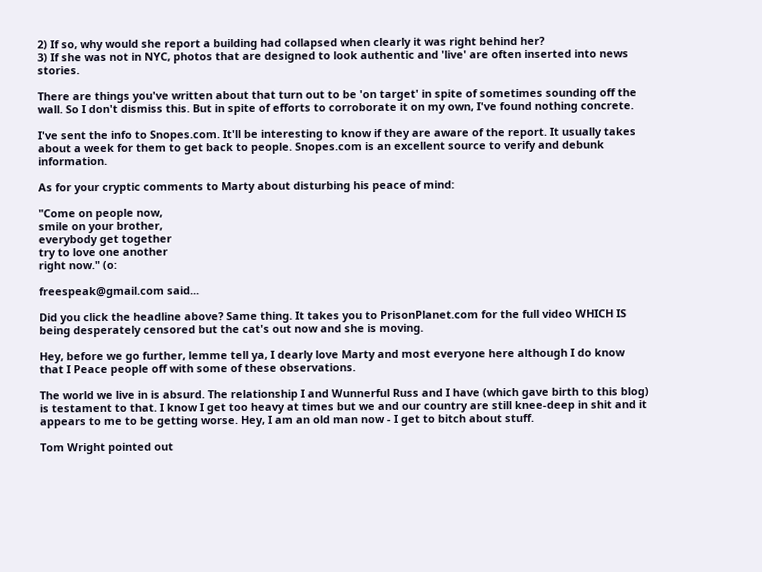2) If so, why would she report a building had collapsed when clearly it was right behind her?
3) If she was not in NYC, photos that are designed to look authentic and 'live' are often inserted into news stories.

There are things you've written about that turn out to be 'on target' in spite of sometimes sounding off the wall. So I don't dismiss this. But in spite of efforts to corroborate it on my own, I've found nothing concrete.

I've sent the info to Snopes.com. It'll be interesting to know if they are aware of the report. It usually takes about a week for them to get back to people. Snopes.com is an excellent source to verify and debunk information.

As for your cryptic comments to Marty about disturbing his peace of mind:

"Come on people now,
smile on your brother,
everybody get together
try to love one another
right now." (o:

freespeak@gmail.com said...

Did you click the headline above? Same thing. It takes you to PrisonPlanet.com for the full video WHICH IS being desperately censored but the cat's out now and she is moving.

Hey, before we go further, lemme tell ya, I dearly love Marty and most everyone here although I do know that I Peace people off with some of these observations.

The world we live in is absurd. The relationship I and Wunnerful Russ and I have (which gave birth to this blog) is testament to that. I know I get too heavy at times but we and our country are still knee-deep in shit and it appears to me to be getting worse. Hey, I am an old man now - I get to bitch about stuff.

Tom Wright pointed out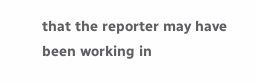that the reporter may have been working in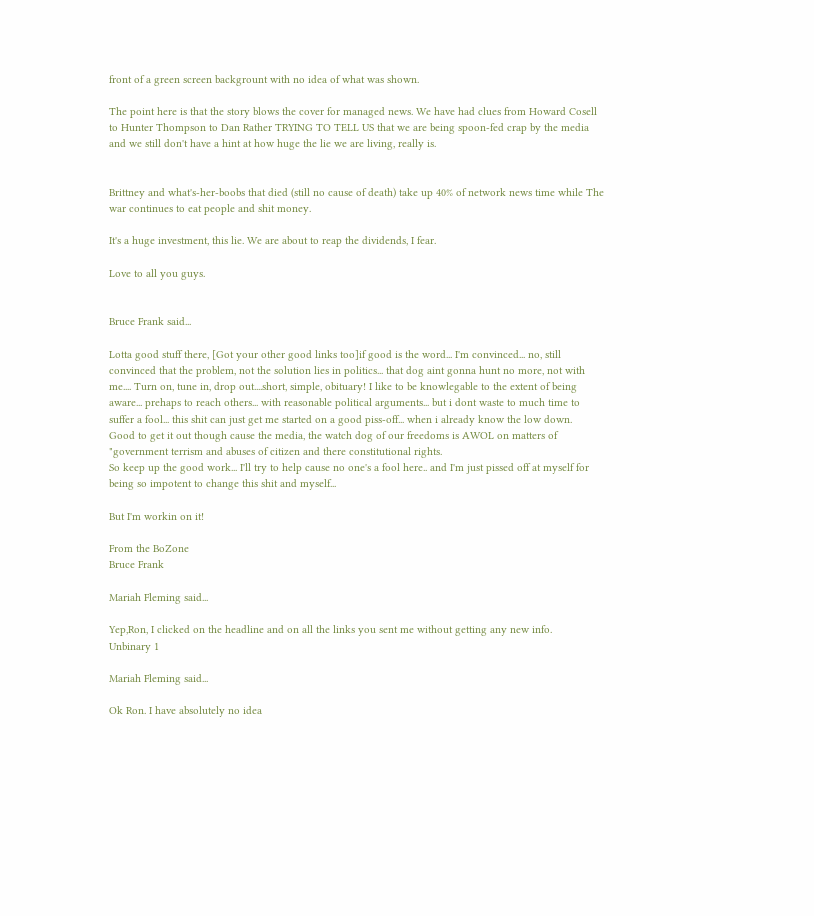front of a green screen backgrount with no idea of what was shown.

The point here is that the story blows the cover for managed news. We have had clues from Howard Cosell to Hunter Thompson to Dan Rather TRYING TO TELL US that we are being spoon-fed crap by the media and we still don't have a hint at how huge the lie we are living, really is.


Brittney and what's-her-boobs that died (still no cause of death) take up 40% of network news time while The war continues to eat people and shit money.

It's a huge investment, this lie. We are about to reap the dividends, I fear.

Love to all you guys.


Bruce Frank said...

Lotta good stuff there, [Got your other good links too]if good is the word... I'm convinced... no, still convinced that the problem, not the solution lies in politics... that dog aint gonna hunt no more, not with me.... Turn on, tune in, drop out....short, simple, obituary! I like to be knowlegable to the extent of being aware... prehaps to reach others... with reasonable political arguments... but i dont waste to much time to suffer a fool... this shit can just get me started on a good piss-off... when i already know the low down.
Good to get it out though cause the media, the watch dog of our freedoms is AWOL on matters of "government terrism and abuses of citizen and there constitutional rights.
So keep up the good work... I'll try to help cause no one's a fool here.. and I'm just pissed off at myself for being so impotent to change this shit and myself...

But I'm workin on it!

From the BoZone
Bruce Frank

Mariah Fleming said...

Yep,Ron, I clicked on the headline and on all the links you sent me without getting any new info.
Unbinary 1

Mariah Fleming said...

Ok Ron. I have absolutely no idea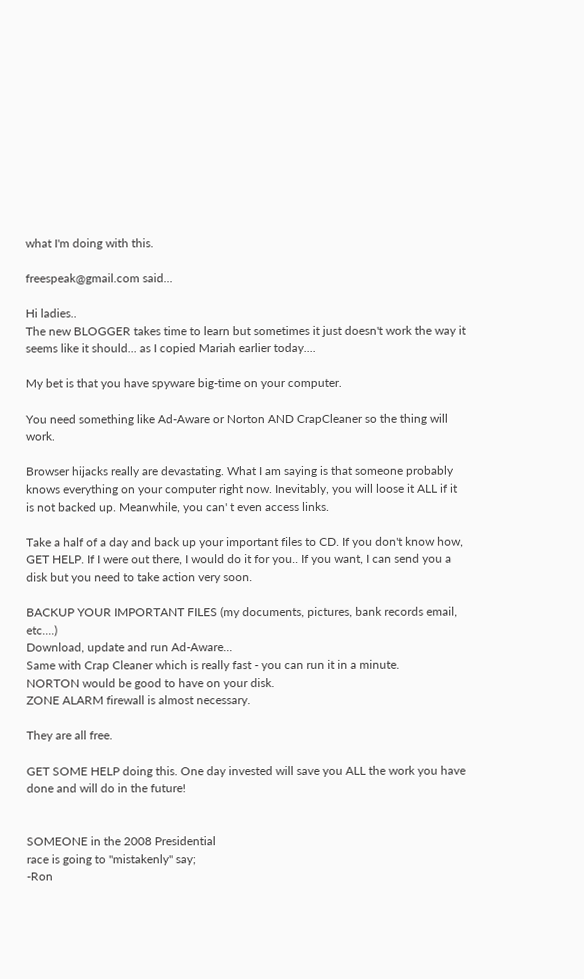what I'm doing with this.

freespeak@gmail.com said...

Hi ladies..
The new BLOGGER takes time to learn but sometimes it just doesn't work the way it seems like it should... as I copied Mariah earlier today....

My bet is that you have spyware big-time on your computer.

You need something like Ad-Aware or Norton AND CrapCleaner so the thing will work.

Browser hijacks really are devastating. What I am saying is that someone probably knows everything on your computer right now. Inevitably, you will loose it ALL if it is not backed up. Meanwhile, you can' t even access links.

Take a half of a day and back up your important files to CD. If you don't know how, GET HELP. If I were out there, I would do it for you.. If you want, I can send you a disk but you need to take action very soon.

BACKUP YOUR IMPORTANT FILES (my documents, pictures, bank records email, etc....)
Download, update and run Ad-Aware...
Same with Crap Cleaner which is really fast - you can run it in a minute.
NORTON would be good to have on your disk.
ZONE ALARM firewall is almost necessary.

They are all free.

GET SOME HELP doing this. One day invested will save you ALL the work you have done and will do in the future!


SOMEONE in the 2008 Presidential
race is going to "mistakenly" say;
-Ron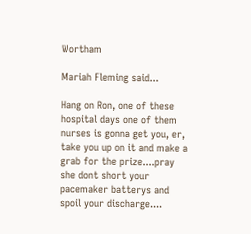Wortham

Mariah Fleming said...

Hang on Ron, one of these hospital days one of them nurses is gonna get you, er, take you up on it and make a grab for the prize....pray she dont short your pacemaker batterys and spoil your discharge....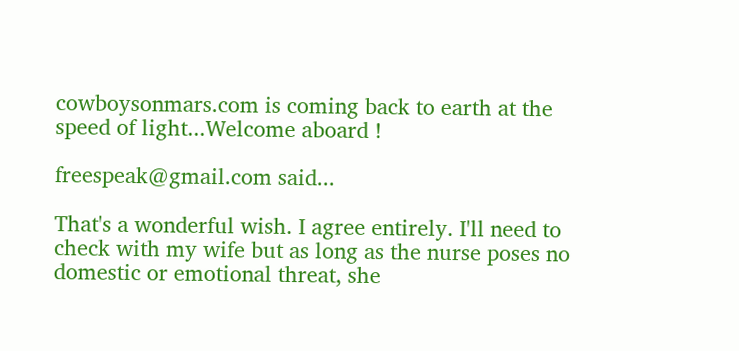cowboysonmars.com is coming back to earth at the speed of light...Welcome aboard !

freespeak@gmail.com said...

That's a wonderful wish. I agree entirely. I'll need to check with my wife but as long as the nurse poses no domestic or emotional threat, she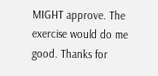MIGHT approve. The exercise would do me good. Thanks for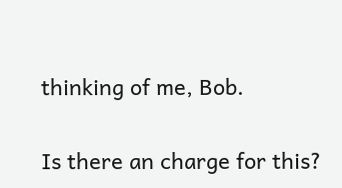thinking of me, Bob.

Is there an charge for this?